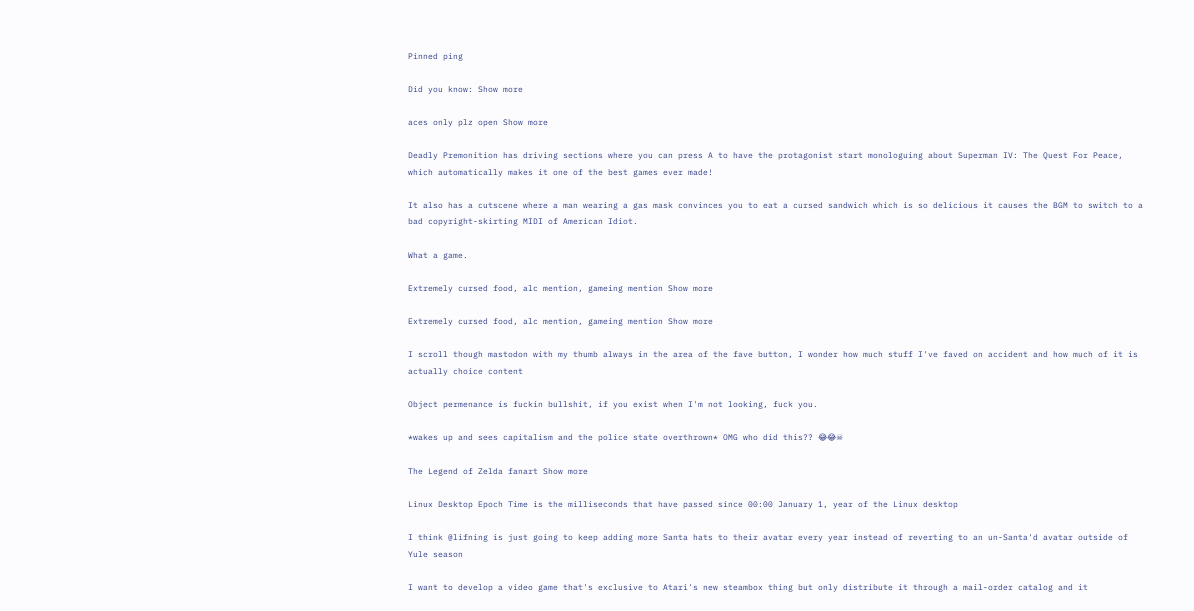Pinned ping

Did you know: Show more

aces only plz open Show more

Deadly Premonition has driving sections where you can press A to have the protagonist start monologuing about Superman IV: The Quest For Peace, which automatically makes it one of the best games ever made!

It also has a cutscene where a man wearing a gas mask convinces you to eat a cursed sandwich which is so delicious it causes the BGM to switch to a bad copyright-skirting MIDI of American Idiot.

What a game.

Extremely cursed food, alc mention, gameing mention Show more

Extremely cursed food, alc mention, gameing mention Show more

I scroll though mastodon with my thumb always in the area of the fave button, I wonder how much stuff I've faved on accident and how much of it is actually choice content

Object permenance is fuckin bullshit, if you exist when I'm not looking, fuck you.

*wakes up and sees capitalism and the police state overthrown* OMG who did this?? 😂😂☠

The Legend of Zelda fanart Show more

Linux Desktop Epoch Time is the milliseconds that have passed since 00:00 January 1, year of the Linux desktop

I think @lifning is just going to keep adding more Santa hats to their avatar every year instead of reverting to an un-Santa'd avatar outside of Yule season

I want to develop a video game that's exclusive to Atari's new steambox thing but only distribute it through a mail-order catalog and it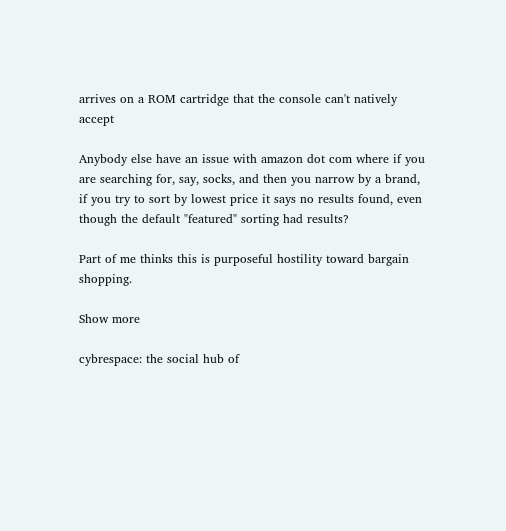arrives on a ROM cartridge that the console can't natively accept

Anybody else have an issue with amazon dot com where if you are searching for, say, socks, and then you narrow by a brand, if you try to sort by lowest price it says no results found, even though the default "featured" sorting had results?

Part of me thinks this is purposeful hostility toward bargain shopping.

Show more

cybrespace: the social hub of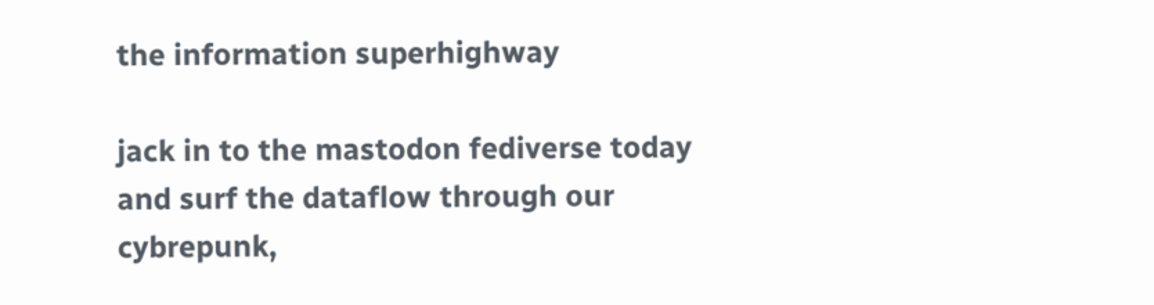the information superhighway

jack in to the mastodon fediverse today and surf the dataflow through our cybrepunk,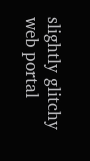slightly glitchy web portal